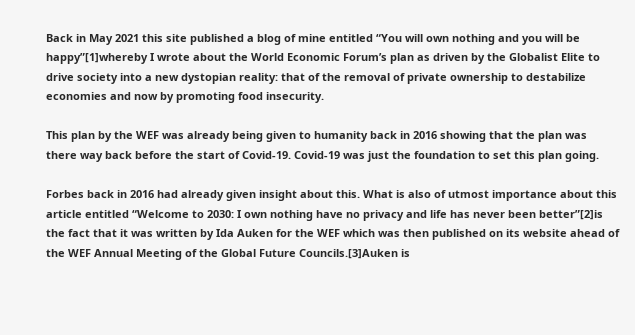Back in May 2021 this site published a blog of mine entitled “You will own nothing and you will be happy”[1]whereby I wrote about the World Economic Forum’s plan as driven by the Globalist Elite to drive society into a new dystopian reality: that of the removal of private ownership to destabilize economies and now by promoting food insecurity.

This plan by the WEF was already being given to humanity back in 2016 showing that the plan was there way back before the start of Covid-19. Covid-19 was just the foundation to set this plan going.

Forbes back in 2016 had already given insight about this. What is also of utmost importance about this article entitled “Welcome to 2030: I own nothing have no privacy and life has never been better”[2]is the fact that it was written by Ida Auken for the WEF which was then published on its website ahead of the WEF Annual Meeting of the Global Future Councils.[3]Auken is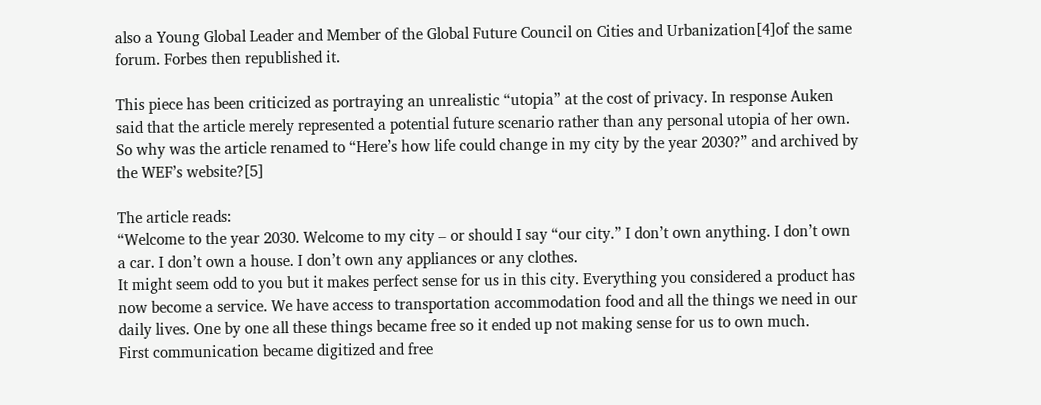also a Young Global Leader and Member of the Global Future Council on Cities and Urbanization[4]of the same forum. Forbes then republished it.

This piece has been criticized as portraying an unrealistic “utopia” at the cost of privacy. In response Auken said that the article merely represented a potential future scenario rather than any personal utopia of her own. So why was the article renamed to “Here’s how life could change in my city by the year 2030?” and archived by the WEF’s website?[5]

The article reads:
“Welcome to the year 2030. Welcome to my city – or should I say “our city.” I don’t own anything. I don’t own a car. I don’t own a house. I don’t own any appliances or any clothes.
It might seem odd to you but it makes perfect sense for us in this city. Everything you considered a product has now become a service. We have access to transportation accommodation food and all the things we need in our daily lives. One by one all these things became free so it ended up not making sense for us to own much.
First communication became digitized and free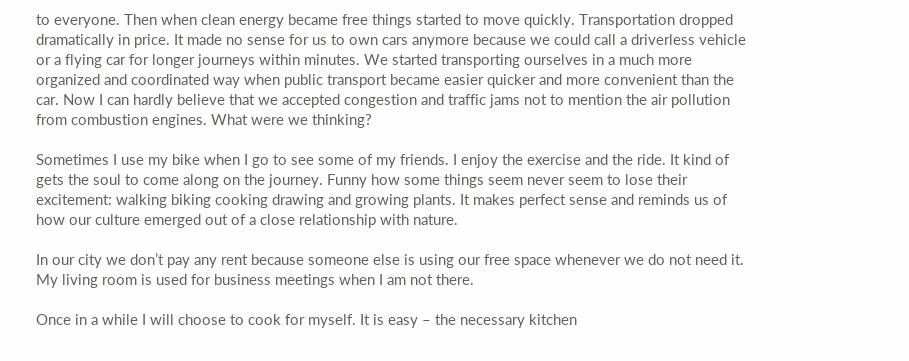to everyone. Then when clean energy became free things started to move quickly. Transportation dropped dramatically in price. It made no sense for us to own cars anymore because we could call a driverless vehicle or a flying car for longer journeys within minutes. We started transporting ourselves in a much more organized and coordinated way when public transport became easier quicker and more convenient than the car. Now I can hardly believe that we accepted congestion and traffic jams not to mention the air pollution from combustion engines. What were we thinking?

Sometimes I use my bike when I go to see some of my friends. I enjoy the exercise and the ride. It kind of gets the soul to come along on the journey. Funny how some things seem never seem to lose their excitement: walking biking cooking drawing and growing plants. It makes perfect sense and reminds us of how our culture emerged out of a close relationship with nature.

In our city we don’t pay any rent because someone else is using our free space whenever we do not need it. My living room is used for business meetings when I am not there.

Once in a while I will choose to cook for myself. It is easy – the necessary kitchen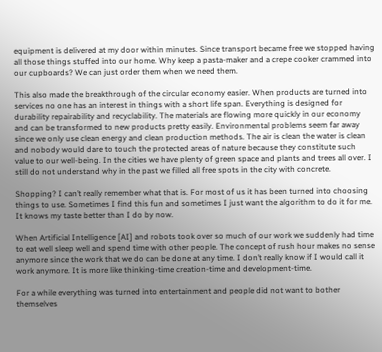equipment is delivered at my door within minutes. Since transport became free we stopped having all those things stuffed into our home. Why keep a pasta-maker and a crepe cooker crammed into our cupboards? We can just order them when we need them.

This also made the breakthrough of the circular economy easier. When products are turned into services no one has an interest in things with a short life span. Everything is designed for durability repairability and recyclability. The materials are flowing more quickly in our economy and can be transformed to new products pretty easily. Environmental problems seem far away since we only use clean energy and clean production methods. The air is clean the water is clean and nobody would dare to touch the protected areas of nature because they constitute such value to our well-being. In the cities we have plenty of green space and plants and trees all over. I still do not understand why in the past we filled all free spots in the city with concrete.

Shopping? I can’t really remember what that is. For most of us it has been turned into choosing things to use. Sometimes I find this fun and sometimes I just want the algorithm to do it for me. It knows my taste better than I do by now.

When Artificial Intelligence [AI] and robots took over so much of our work we suddenly had time to eat well sleep well and spend time with other people. The concept of rush hour makes no sense anymore since the work that we do can be done at any time. I don’t really know if I would call it work anymore. It is more like thinking-time creation-time and development-time.

For a while everything was turned into entertainment and people did not want to bother themselves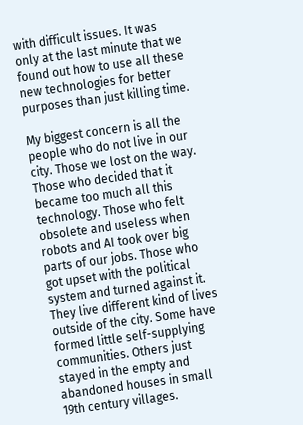with difficult issues. It was only at the last minute that we found out how to use all these new technologies for better purposes than just killing time.

My biggest concern is all the people who do not live in our city. Those we lost on the way. Those who decided that it became too much all this technology. Those who felt obsolete and useless when robots and AI took over big parts of our jobs. Those who got upset with the political system and turned against it. They live different kind of lives outside of the city. Some have formed little self-supplying communities. Others just stayed in the empty and abandoned houses in small 19th century villages.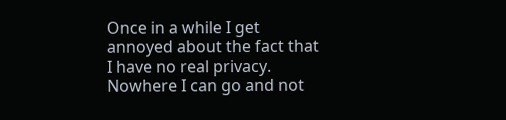Once in a while I get annoyed about the fact that I have no real privacy. Nowhere I can go and not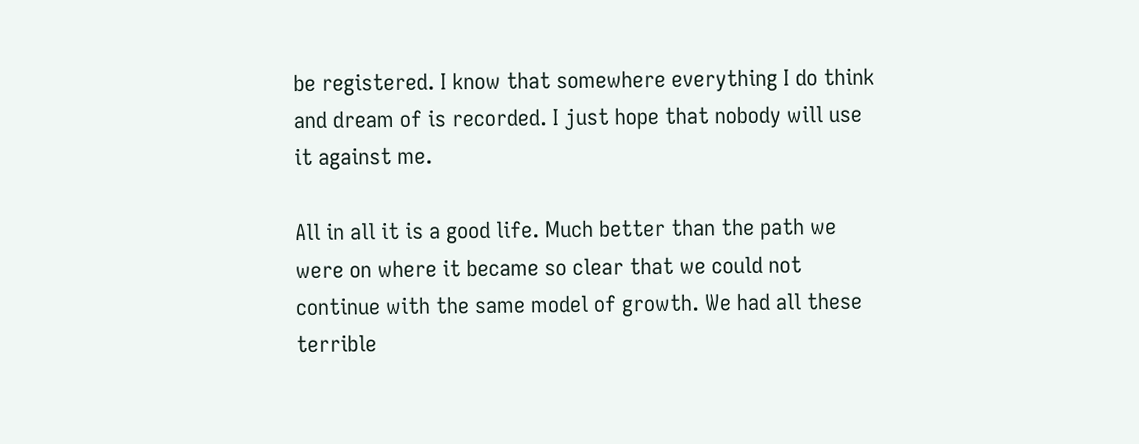be registered. I know that somewhere everything I do think and dream of is recorded. I just hope that nobody will use it against me.

All in all it is a good life. Much better than the path we were on where it became so clear that we could not continue with the same model of growth. We had all these terrible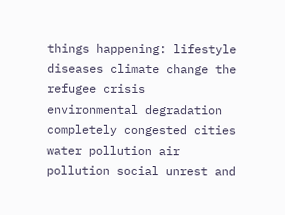things happening: lifestyle diseases climate change the refugee crisis environmental degradation completely congested cities water pollution air pollution social unrest and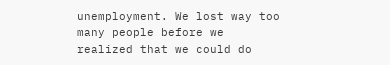unemployment. We lost way too many people before we realized that we could do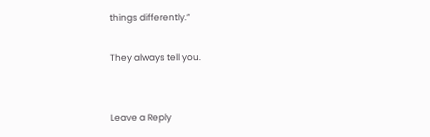things differently.”

They always tell you.


Leave a Reply